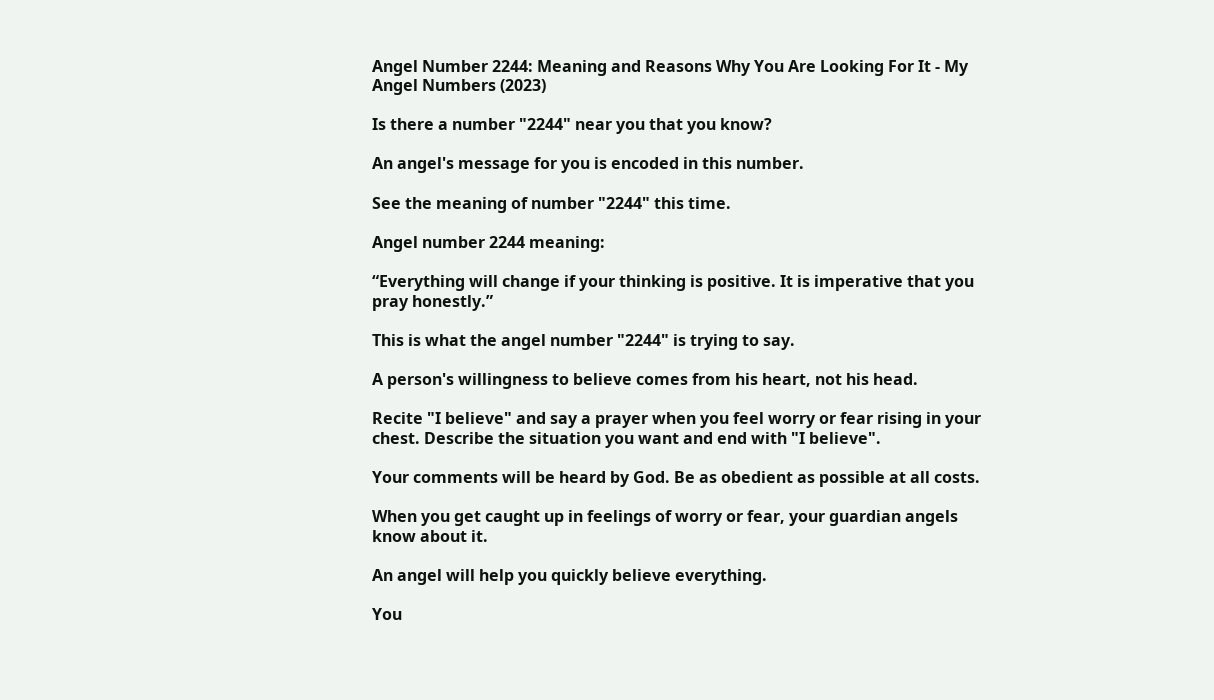Angel Number 2244: Meaning and Reasons Why You Are Looking For It - My Angel Numbers (2023)

Is there a number "2244" near you that you know?

An angel's message for you is encoded in this number.

See the meaning of number "2244" this time.

Angel number 2244 meaning:

“Everything will change if your thinking is positive. It is imperative that you pray honestly.”

This is what the angel number "2244" is trying to say.

A person's willingness to believe comes from his heart, not his head.

Recite "I believe" and say a prayer when you feel worry or fear rising in your chest. Describe the situation you want and end with "I believe".

Your comments will be heard by God. Be as obedient as possible at all costs.

When you get caught up in feelings of worry or fear, your guardian angels know about it.

An angel will help you quickly believe everything.

You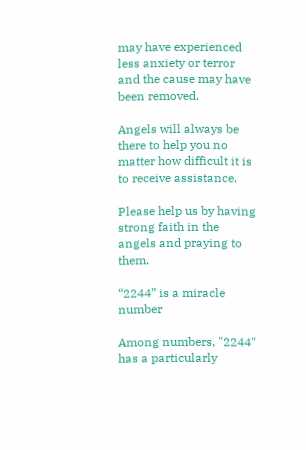may have experienced less anxiety or terror and the cause may have been removed.

Angels will always be there to help you no matter how difficult it is to receive assistance.

Please help us by having strong faith in the angels and praying to them.

“2244” is a miracle number

Among numbers, "2244" has a particularly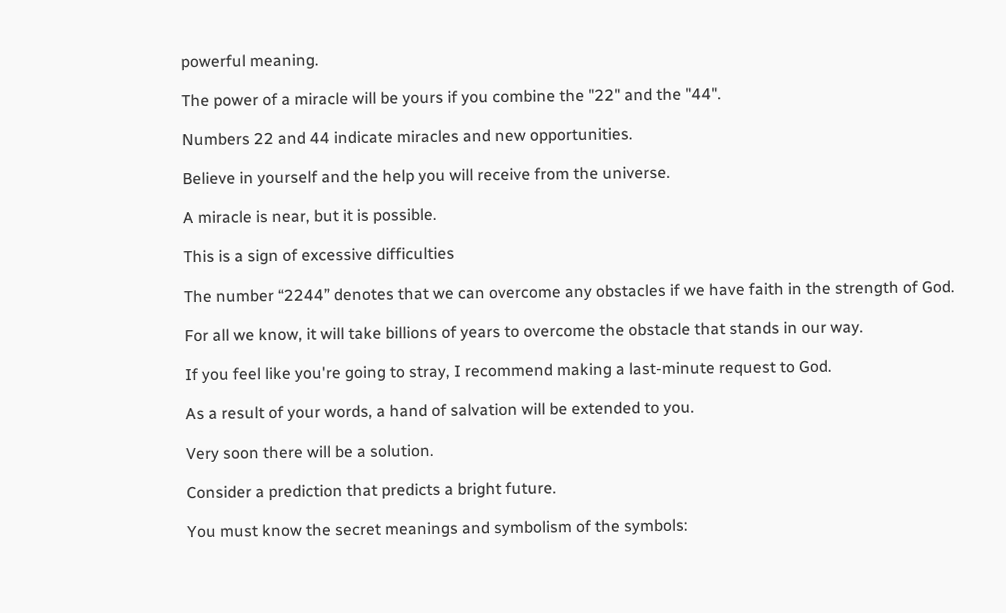powerful meaning.

The power of a miracle will be yours if you combine the "22" and the "44".

Numbers 22 and 44 indicate miracles and new opportunities.

Believe in yourself and the help you will receive from the universe.

A miracle is near, but it is possible.

This is a sign of excessive difficulties

The number “2244” denotes that we can overcome any obstacles if we have faith in the strength of God.

For all we know, it will take billions of years to overcome the obstacle that stands in our way.

If you feel like you're going to stray, I recommend making a last-minute request to God.

As a result of your words, a hand of salvation will be extended to you.

Very soon there will be a solution.

Consider a prediction that predicts a bright future.

You must know the secret meanings and symbolism of the symbols: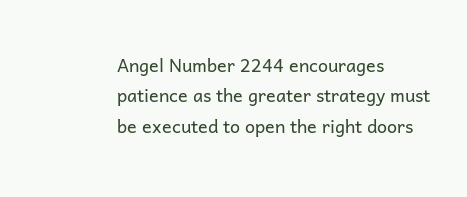Angel Number 2244 encourages patience as the greater strategy must be executed to open the right doors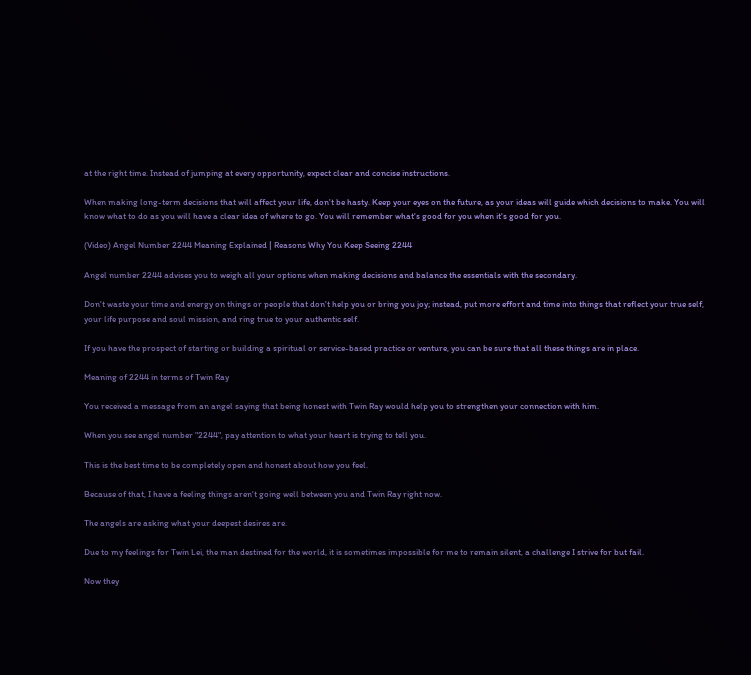at the right time. Instead of jumping at every opportunity, expect clear and concise instructions.

When making long-term decisions that will affect your life, don't be hasty. Keep your eyes on the future, as your ideas will guide which decisions to make. You will know what to do as you will have a clear idea of where to go. You will remember what's good for you when it's good for you.

(Video) Angel Number 2244 Meaning Explained | Reasons Why You Keep Seeing 2244

Angel number 2244 advises you to weigh all your options when making decisions and balance the essentials with the secondary.

Don't waste your time and energy on things or people that don't help you or bring you joy; instead, put more effort and time into things that reflect your true self, your life purpose and soul mission, and ring true to your authentic self.

If you have the prospect of starting or building a spiritual or service-based practice or venture, you can be sure that all these things are in place.

Meaning of 2244 in terms of Twin Ray

You received a message from an angel saying that being honest with Twin Ray would help you to strengthen your connection with him.

When you see angel number "2244", pay attention to what your heart is trying to tell you.

This is the best time to be completely open and honest about how you feel.

Because of that, I have a feeling things aren't going well between you and Twin Ray right now.

The angels are asking what your deepest desires are.

Due to my feelings for Twin Lei, the man destined for the world, it is sometimes impossible for me to remain silent, a challenge I strive for but fail.

Now they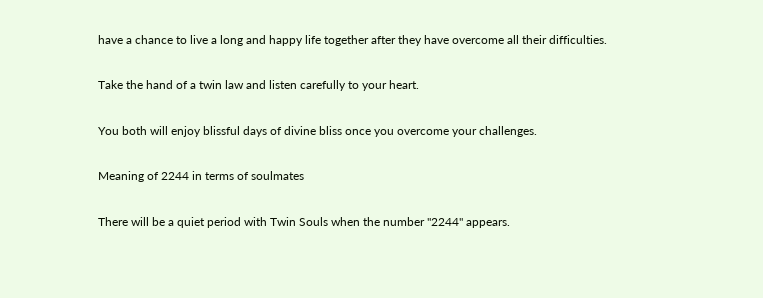have a chance to live a long and happy life together after they have overcome all their difficulties.

Take the hand of a twin law and listen carefully to your heart.

You both will enjoy blissful days of divine bliss once you overcome your challenges.

Meaning of 2244 in terms of soulmates

There will be a quiet period with Twin Souls when the number "2244" appears.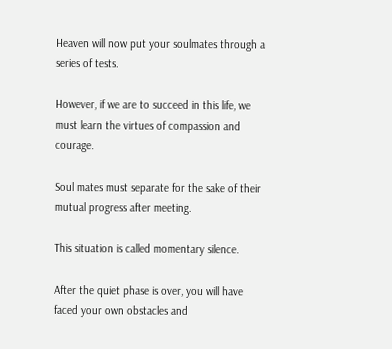Heaven will now put your soulmates through a series of tests.

However, if we are to succeed in this life, we must learn the virtues of compassion and courage.

Soul mates must separate for the sake of their mutual progress after meeting.

This situation is called momentary silence.

After the quiet phase is over, you will have faced your own obstacles and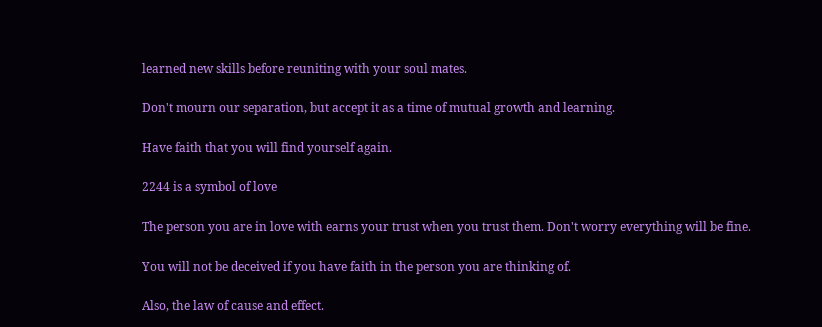learned new skills before reuniting with your soul mates.

Don't mourn our separation, but accept it as a time of mutual growth and learning.

Have faith that you will find yourself again.

2244 is a symbol of love

The person you are in love with earns your trust when you trust them. Don't worry everything will be fine.

You will not be deceived if you have faith in the person you are thinking of.

Also, the law of cause and effect.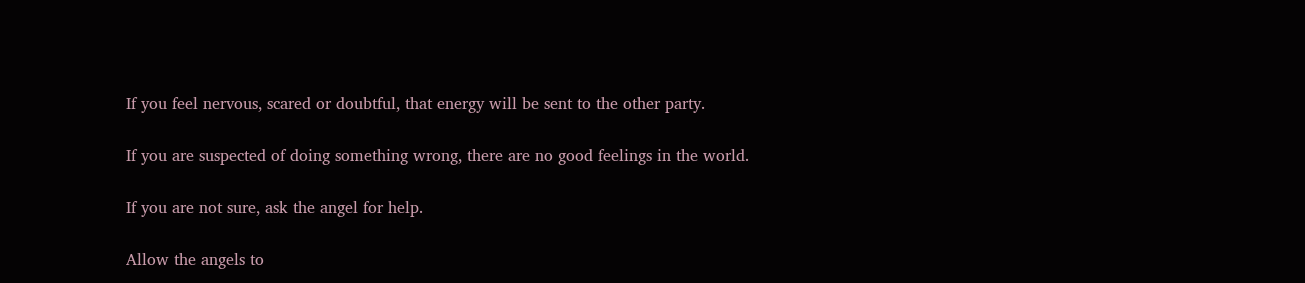If you feel nervous, scared or doubtful, that energy will be sent to the other party.

If you are suspected of doing something wrong, there are no good feelings in the world.

If you are not sure, ask the angel for help.

Allow the angels to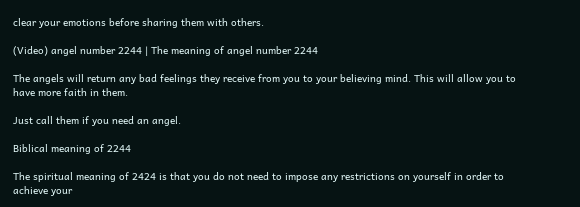clear your emotions before sharing them with others.

(Video) angel number 2244 | The meaning of angel number 2244

The angels will return any bad feelings they receive from you to your believing mind. This will allow you to have more faith in them.

Just call them if you need an angel.

Biblical meaning of 2244

The spiritual meaning of 2424 is that you do not need to impose any restrictions on yourself in order to achieve your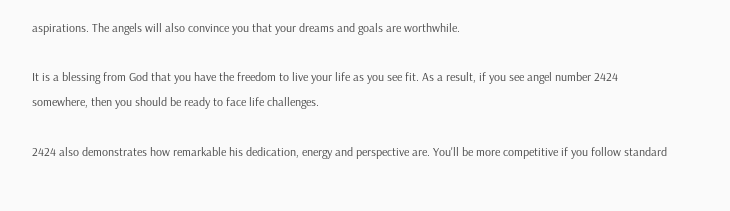aspirations. The angels will also convince you that your dreams and goals are worthwhile.

It is a blessing from God that you have the freedom to live your life as you see fit. As a result, if you see angel number 2424 somewhere, then you should be ready to face life challenges.

2424 also demonstrates how remarkable his dedication, energy and perspective are. You'll be more competitive if you follow standard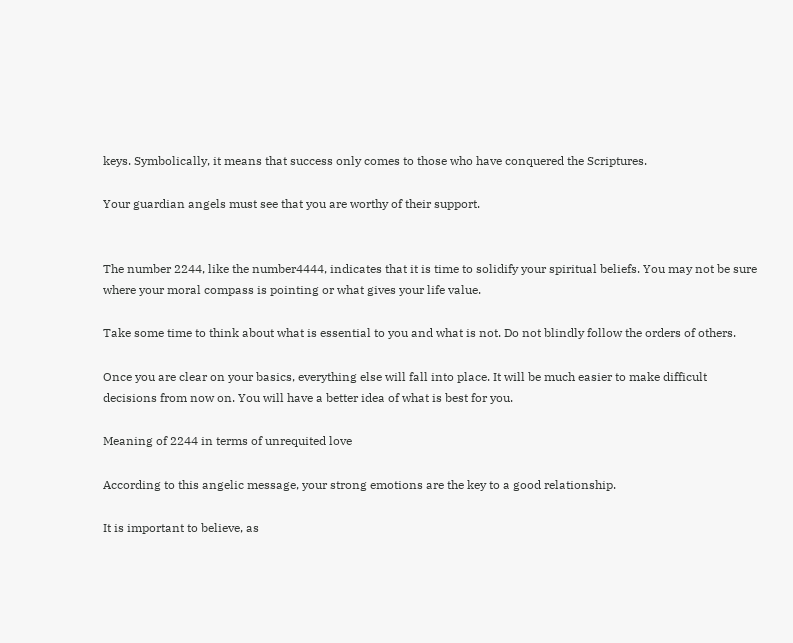keys. Symbolically, it means that success only comes to those who have conquered the Scriptures.

Your guardian angels must see that you are worthy of their support.


The number 2244, like the number4444, indicates that it is time to solidify your spiritual beliefs. You may not be sure where your moral compass is pointing or what gives your life value.

Take some time to think about what is essential to you and what is not. Do not blindly follow the orders of others.

Once you are clear on your basics, everything else will fall into place. It will be much easier to make difficult decisions from now on. You will have a better idea of what is best for you.

Meaning of 2244 in terms of unrequited love

According to this angelic message, your strong emotions are the key to a good relationship.

It is important to believe, as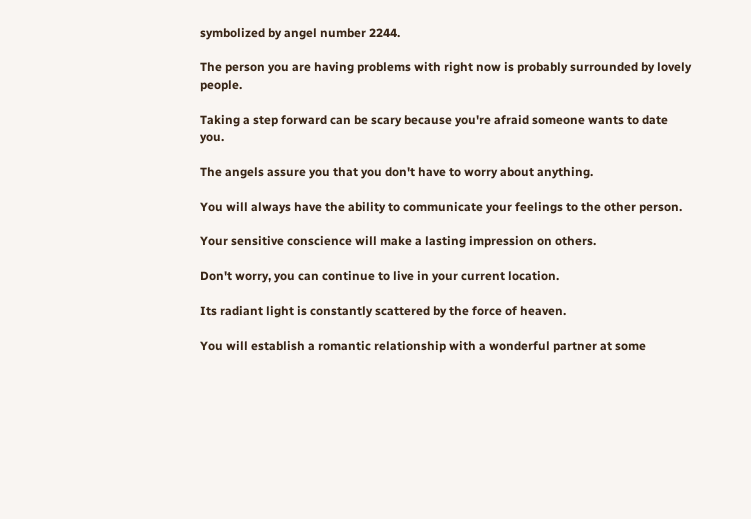symbolized by angel number 2244.

The person you are having problems with right now is probably surrounded by lovely people.

Taking a step forward can be scary because you're afraid someone wants to date you.

The angels assure you that you don't have to worry about anything.

You will always have the ability to communicate your feelings to the other person.

Your sensitive conscience will make a lasting impression on others.

Don't worry, you can continue to live in your current location.

Its radiant light is constantly scattered by the force of heaven.

You will establish a romantic relationship with a wonderful partner at some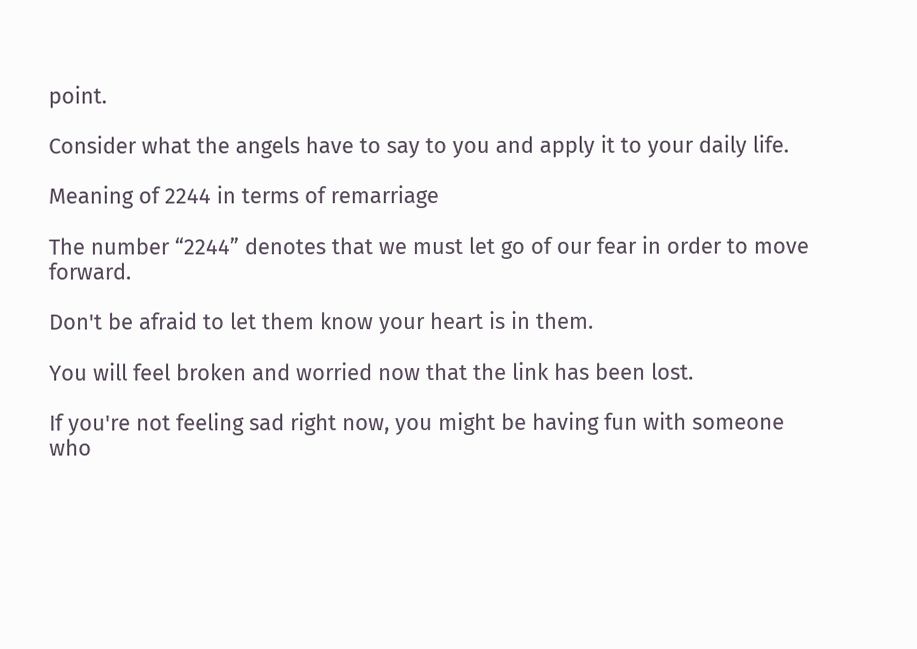point.

Consider what the angels have to say to you and apply it to your daily life.

Meaning of 2244 in terms of remarriage

The number “2244” denotes that we must let go of our fear in order to move forward.

Don't be afraid to let them know your heart is in them.

You will feel broken and worried now that the link has been lost.

If you're not feeling sad right now, you might be having fun with someone who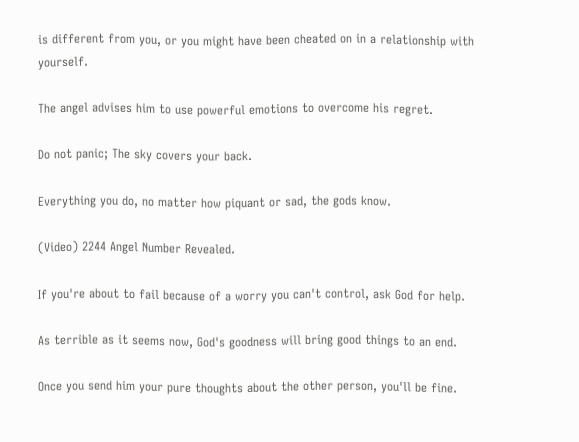is different from you, or you might have been cheated on in a relationship with yourself.

The angel advises him to use powerful emotions to overcome his regret.

Do not panic; The sky covers your back.

Everything you do, no matter how piquant or sad, the gods know.

(Video) 2244 Angel Number Revealed.

If you're about to fail because of a worry you can't control, ask God for help.

As terrible as it seems now, God's goodness will bring good things to an end.

Once you send him your pure thoughts about the other person, you'll be fine.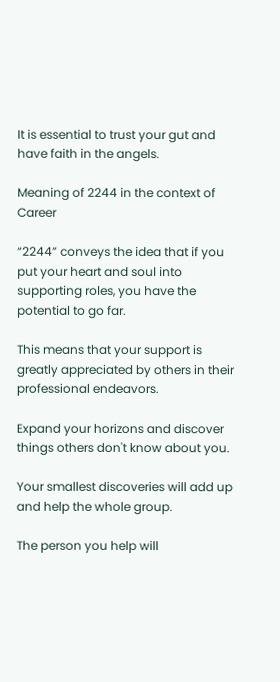It is essential to trust your gut and have faith in the angels.

Meaning of 2244 in the context of Career

“2244” conveys the idea that if you put your heart and soul into supporting roles, you have the potential to go far.

This means that your support is greatly appreciated by others in their professional endeavors.

Expand your horizons and discover things others don't know about you.

Your smallest discoveries will add up and help the whole group.

The person you help will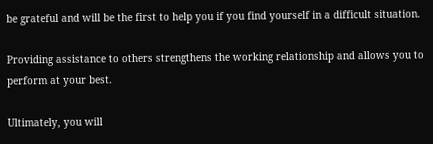be grateful and will be the first to help you if you find yourself in a difficult situation.

Providing assistance to others strengthens the working relationship and allows you to perform at your best.

Ultimately, you will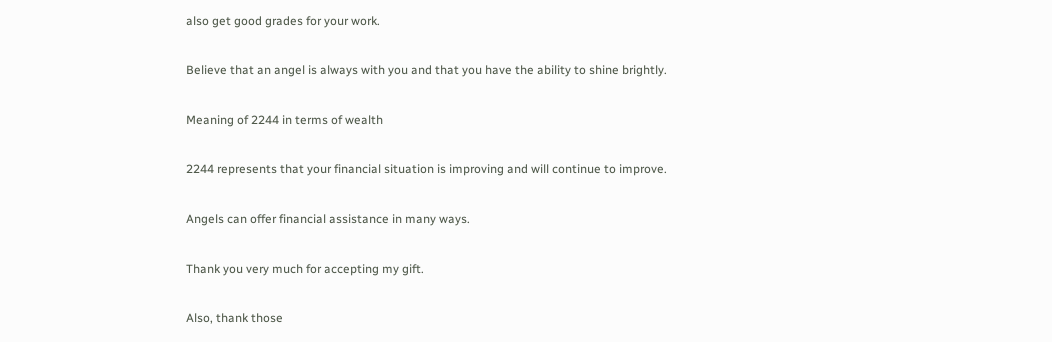also get good grades for your work.

Believe that an angel is always with you and that you have the ability to shine brightly.

Meaning of 2244 in terms of wealth

2244 represents that your financial situation is improving and will continue to improve.

Angels can offer financial assistance in many ways.

Thank you very much for accepting my gift.

Also, thank those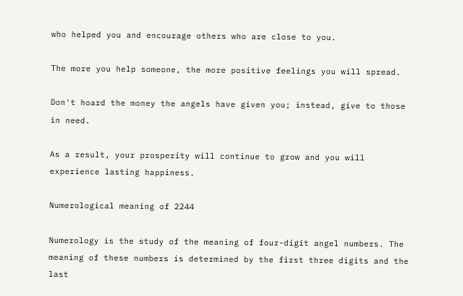who helped you and encourage others who are close to you.

The more you help someone, the more positive feelings you will spread.

Don't hoard the money the angels have given you; instead, give to those in need.

As a result, your prosperity will continue to grow and you will experience lasting happiness.

Numerological meaning of 2244

Numerology is the study of the meaning of four-digit angel numbers. The meaning of these numbers is determined by the first three digits and the last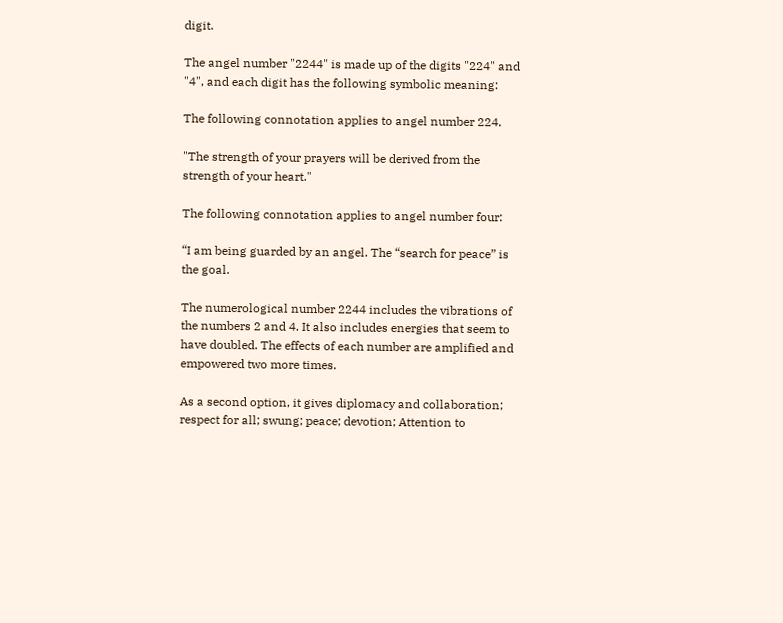digit.

The angel number "2244" is made up of the digits "224" and "4", and each digit has the following symbolic meaning:

The following connotation applies to angel number 224.

"The strength of your prayers will be derived from the strength of your heart."

The following connotation applies to angel number four:

“I am being guarded by an angel. The “search for peace” is the goal.

The numerological number 2244 includes the vibrations of the numbers 2 and 4. It also includes energies that seem to have doubled. The effects of each number are amplified and empowered two more times.

As a second option, it gives diplomacy and collaboration; respect for all; swung; peace; devotion; Attention to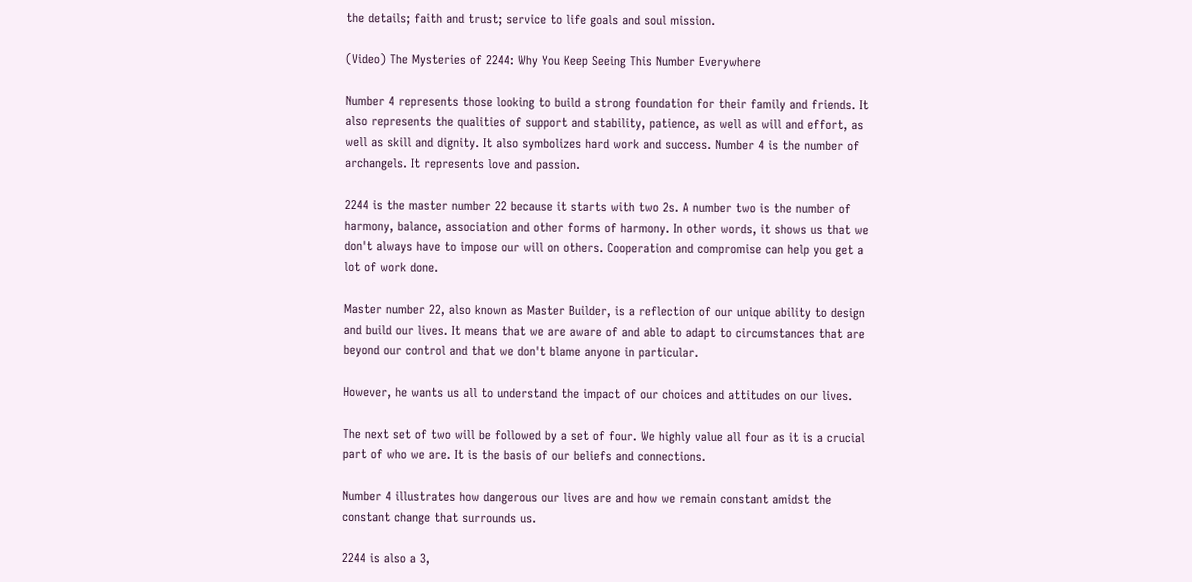the details; faith and trust; service to life goals and soul mission.

(Video) The Mysteries of 2244: Why You Keep Seeing This Number Everywhere

Number 4 represents those looking to build a strong foundation for their family and friends. It also represents the qualities of support and stability, patience, as well as will and effort, as well as skill and dignity. It also symbolizes hard work and success. Number 4 is the number of archangels. It represents love and passion.

2244 is the master number 22 because it starts with two 2s. A number two is the number of harmony, balance, association and other forms of harmony. In other words, it shows us that we don't always have to impose our will on others. Cooperation and compromise can help you get a lot of work done.

Master number 22, also known as Master Builder, is a reflection of our unique ability to design and build our lives. It means that we are aware of and able to adapt to circumstances that are beyond our control and that we don't blame anyone in particular.

However, he wants us all to understand the impact of our choices and attitudes on our lives.

The next set of two will be followed by a set of four. We highly value all four as it is a crucial part of who we are. It is the basis of our beliefs and connections.

Number 4 illustrates how dangerous our lives are and how we remain constant amidst the constant change that surrounds us.

2244 is also a 3,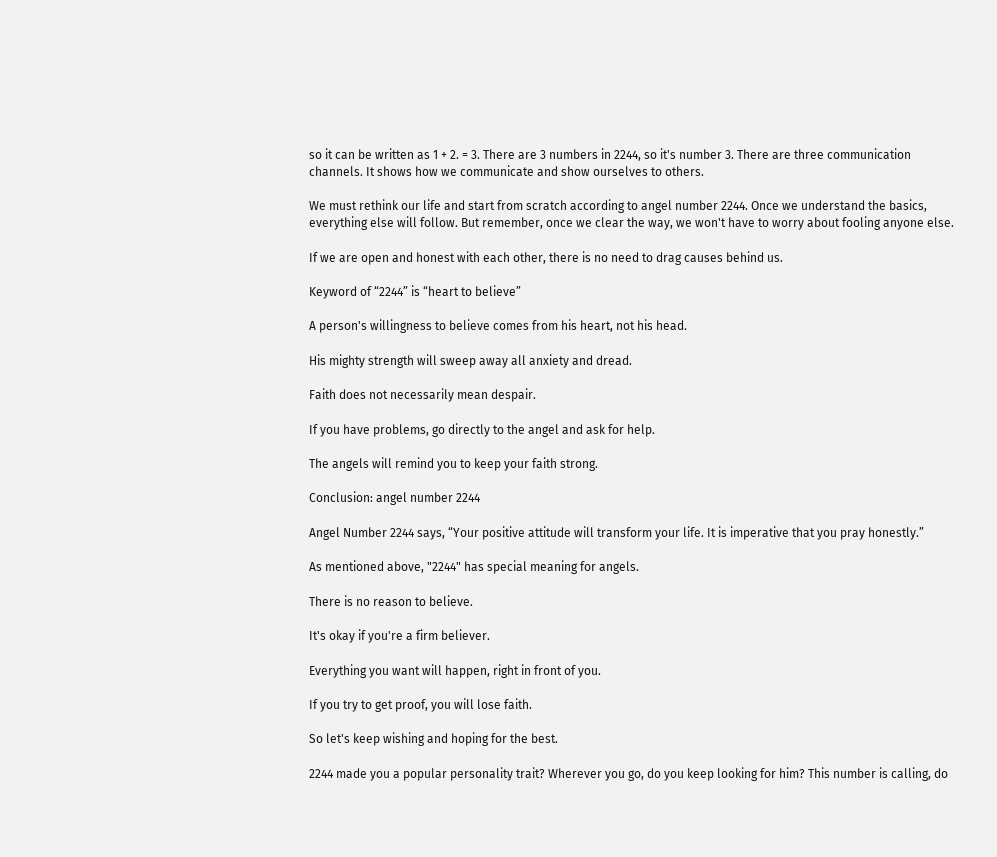so it can be written as 1 + 2. = 3. There are 3 numbers in 2244, so it's number 3. There are three communication channels. It shows how we communicate and show ourselves to others.

We must rethink our life and start from scratch according to angel number 2244. Once we understand the basics, everything else will follow. But remember, once we clear the way, we won't have to worry about fooling anyone else.

If we are open and honest with each other, there is no need to drag causes behind us.

Keyword of “2244” is “heart to believe”

A person's willingness to believe comes from his heart, not his head.

His mighty strength will sweep away all anxiety and dread.

Faith does not necessarily mean despair.

If you have problems, go directly to the angel and ask for help.

The angels will remind you to keep your faith strong.

Conclusion: angel number 2244

Angel Number 2244 says, “Your positive attitude will transform your life. It is imperative that you pray honestly.”

As mentioned above, "2244" has special meaning for angels.

There is no reason to believe.

It's okay if you're a firm believer.

Everything you want will happen, right in front of you.

If you try to get proof, you will lose faith.

So let's keep wishing and hoping for the best.

2244 made you a popular personality trait? Wherever you go, do you keep looking for him? This number is calling, do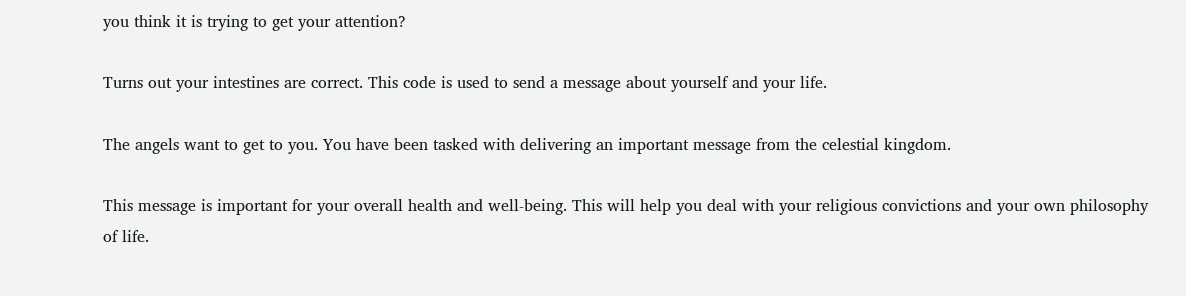you think it is trying to get your attention?

Turns out your intestines are correct. This code is used to send a message about yourself and your life.

The angels want to get to you. You have been tasked with delivering an important message from the celestial kingdom.

This message is important for your overall health and well-being. This will help you deal with your religious convictions and your own philosophy of life.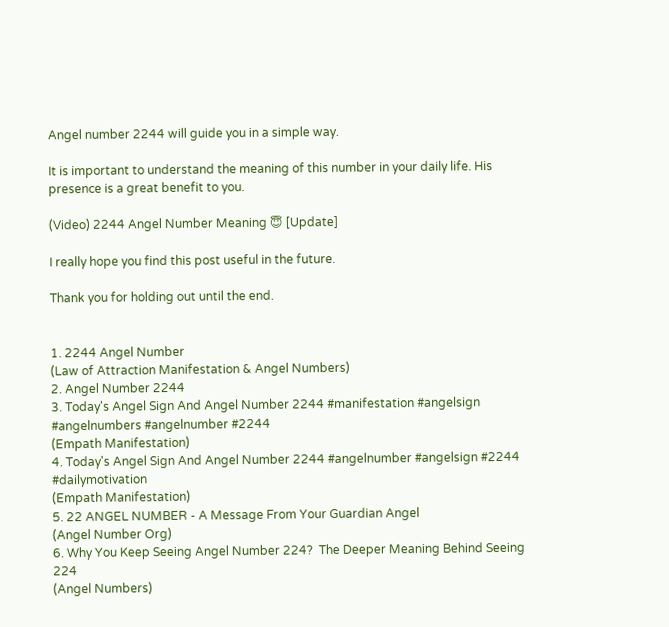Angel number 2244 will guide you in a simple way.

It is important to understand the meaning of this number in your daily life. His presence is a great benefit to you.

(Video) 2244 Angel Number Meaning 😇 [Update]

I really hope you find this post useful in the future.

Thank you for holding out until the end.


1. 2244 Angel Number
(Law of Attraction Manifestation & Angel Numbers)
2. Angel Number 2244
3. Today's Angel Sign And Angel Number 2244 #manifestation #angelsign #angelnumbers #angelnumber #2244
(Empath Manifestation)
4. Today's Angel Sign And Angel Number 2244 #angelnumber #angelsign #2244 #dailymotivation
(Empath Manifestation)
5. 22 ANGEL NUMBER - A Message From Your Guardian Angel
(Angel Number Org)
6. Why You Keep Seeing Angel Number 224?  The Deeper Meaning Behind Seeing 224
(Angel Numbers)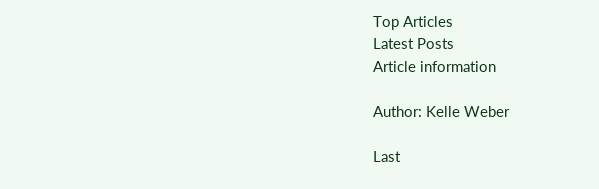Top Articles
Latest Posts
Article information

Author: Kelle Weber

Last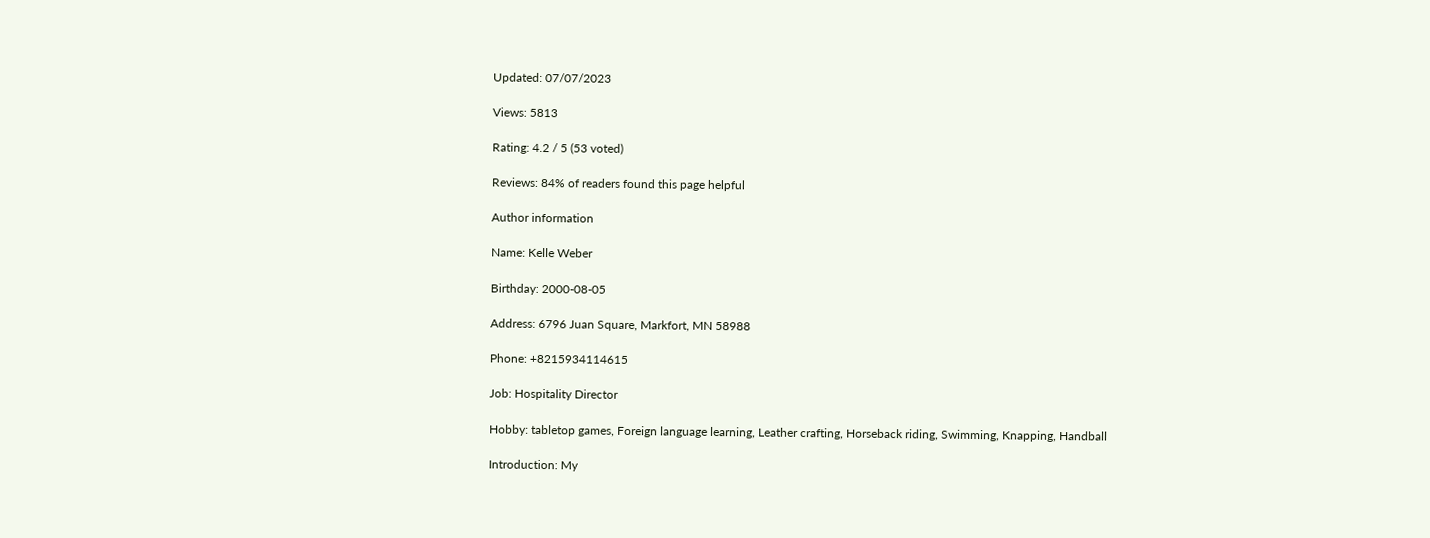Updated: 07/07/2023

Views: 5813

Rating: 4.2 / 5 (53 voted)

Reviews: 84% of readers found this page helpful

Author information

Name: Kelle Weber

Birthday: 2000-08-05

Address: 6796 Juan Square, Markfort, MN 58988

Phone: +8215934114615

Job: Hospitality Director

Hobby: tabletop games, Foreign language learning, Leather crafting, Horseback riding, Swimming, Knapping, Handball

Introduction: My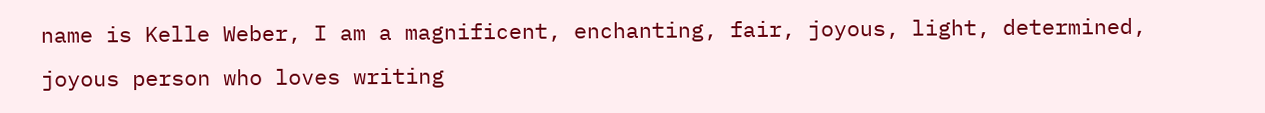name is Kelle Weber, I am a magnificent, enchanting, fair, joyous, light, determined, joyous person who loves writing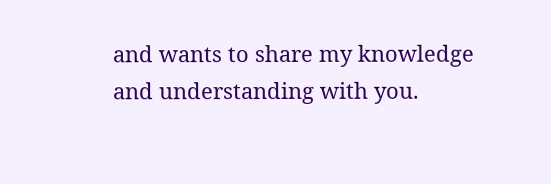and wants to share my knowledge and understanding with you.